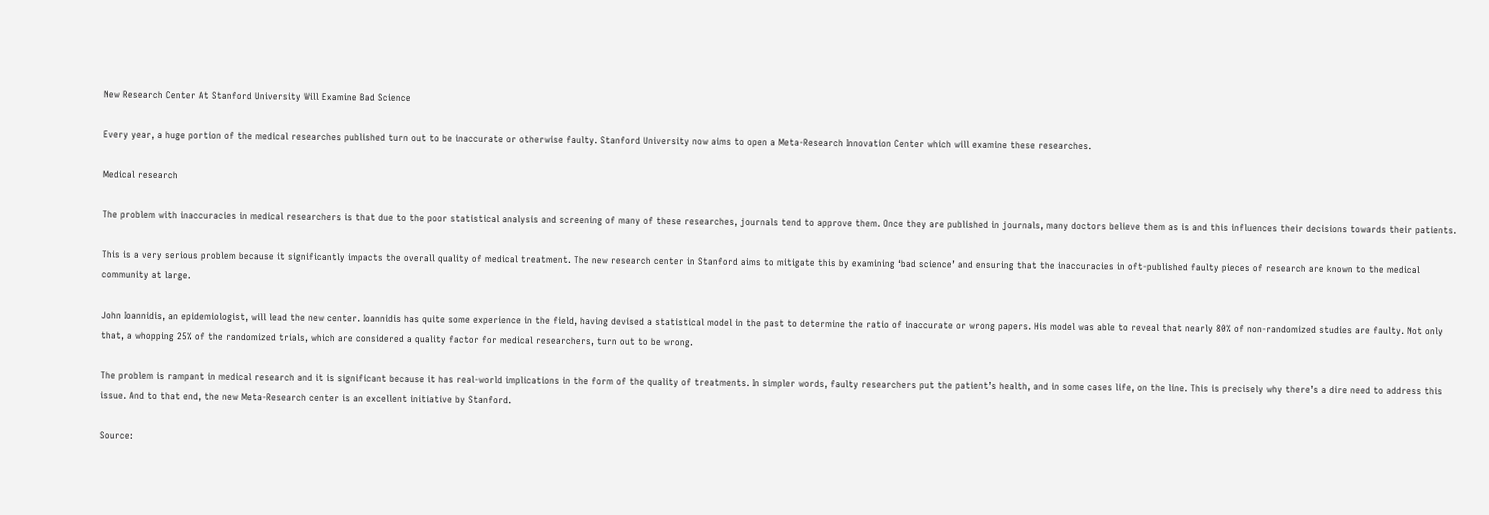New Research Center At Stanford University Will Examine Bad Science

Every year, a huge portion of the medical researches published turn out to be inaccurate or otherwise faulty. Stanford University now aims to open a Meta-Research Innovation Center which will examine these researches.

Medical research

The problem with inaccuracies in medical researchers is that due to the poor statistical analysis and screening of many of these researches, journals tend to approve them. Once they are published in journals, many doctors believe them as is and this influences their decisions towards their patients.

This is a very serious problem because it significantly impacts the overall quality of medical treatment. The new research center in Stanford aims to mitigate this by examining ‘bad science’ and ensuring that the inaccuracies in oft-published faulty pieces of research are known to the medical community at large.

John Ioannidis, an epidemiologist, will lead the new center. Ioannidis has quite some experience in the field, having devised a statistical model in the past to determine the ratio of inaccurate or wrong papers. His model was able to reveal that nearly 80% of non-randomized studies are faulty. Not only that, a whopping 25% of the randomized trials, which are considered a quality factor for medical researchers, turn out to be wrong.

The problem is rampant in medical research and it is significant because it has real-world implications in the form of the quality of treatments. In simpler words, faulty researchers put the patient’s health, and in some cases life, on the line. This is precisely why there’s a dire need to address this issue. And to that end, the new Meta-Research center is an excellent initiative by Stanford.

Source: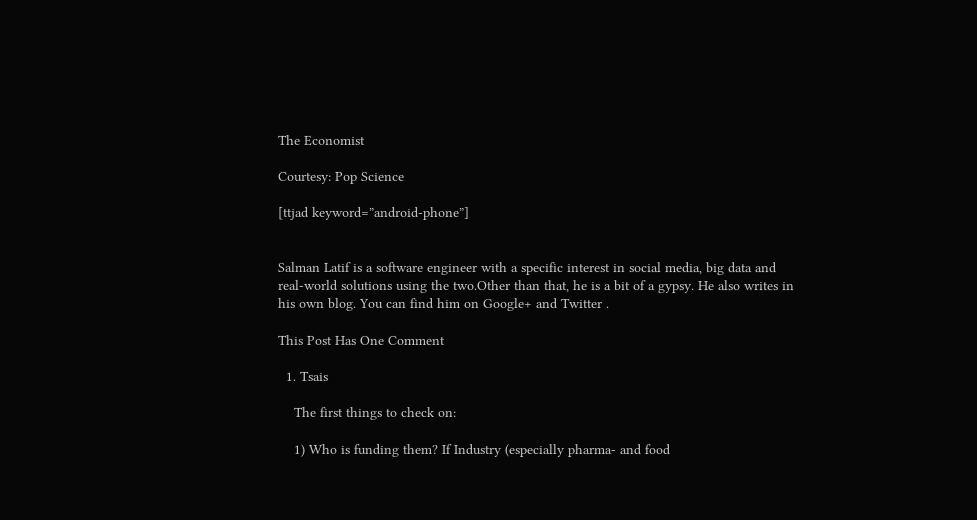The Economist

Courtesy: Pop Science

[ttjad keyword=”android-phone”]


Salman Latif is a software engineer with a specific interest in social media, big data and real-world solutions using the two.Other than that, he is a bit of a gypsy. He also writes in his own blog. You can find him on Google+ and Twitter .

This Post Has One Comment

  1. Tsais

    The first things to check on:

    1) Who is funding them? If Industry (especially pharma- and food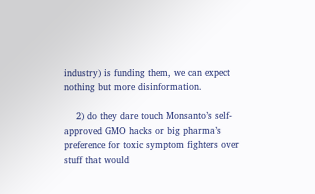industry) is funding them, we can expect nothing but more disinformation.

    2) do they dare touch Monsanto’s self-approved GMO hacks or big pharma’s preference for toxic symptom fighters over stuff that would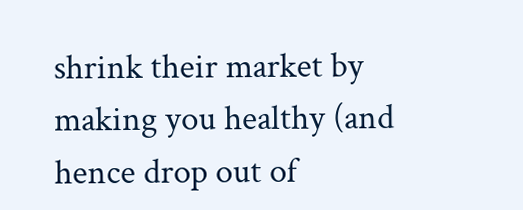shrink their market by making you healthy (and hence drop out of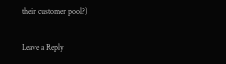their customer pool?)

Leave a Reply